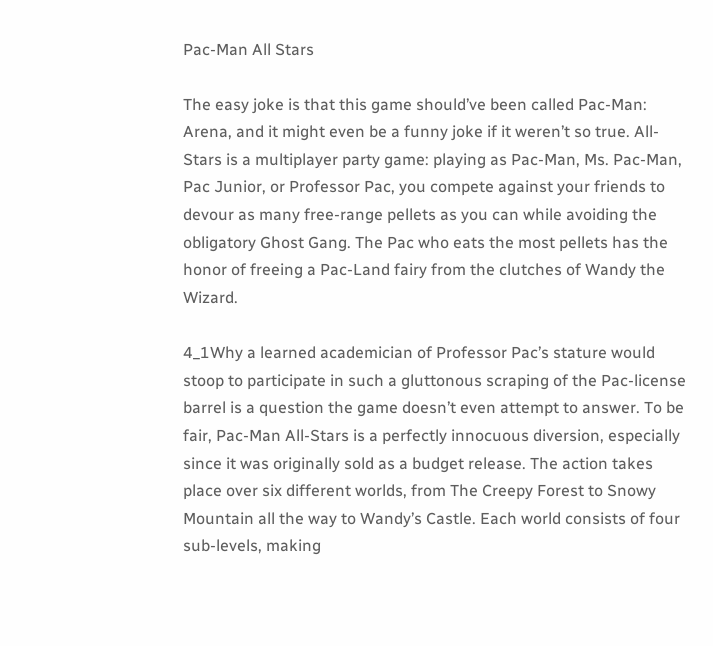Pac-Man All Stars

The easy joke is that this game should’ve been called Pac-Man: Arena, and it might even be a funny joke if it weren’t so true. All-Stars is a multiplayer party game: playing as Pac-Man, Ms. Pac-Man, Pac Junior, or Professor Pac, you compete against your friends to devour as many free-range pellets as you can while avoiding the obligatory Ghost Gang. The Pac who eats the most pellets has the honor of freeing a Pac-Land fairy from the clutches of Wandy the Wizard.

4_1Why a learned academician of Professor Pac’s stature would stoop to participate in such a gluttonous scraping of the Pac-license barrel is a question the game doesn’t even attempt to answer. To be fair, Pac-Man All-Stars is a perfectly innocuous diversion, especially since it was originally sold as a budget release. The action takes place over six different worlds, from The Creepy Forest to Snowy Mountain all the way to Wandy’s Castle. Each world consists of four sub-levels, making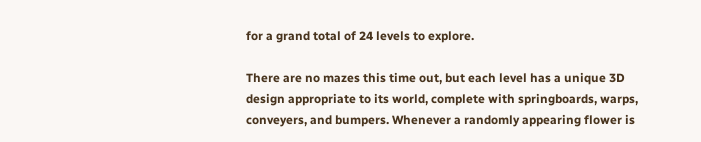for a grand total of 24 levels to explore.

There are no mazes this time out, but each level has a unique 3D design appropriate to its world, complete with springboards, warps, conveyers, and bumpers. Whenever a randomly appearing flower is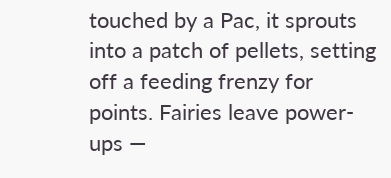touched by a Pac, it sprouts into a patch of pellets, setting off a feeding frenzy for points. Fairies leave power-ups —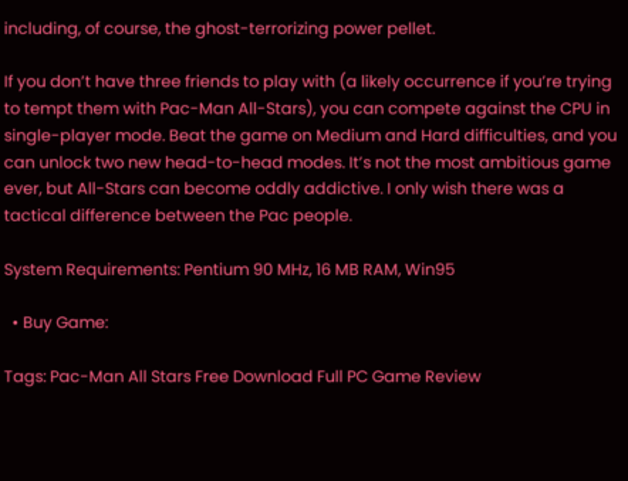including, of course, the ghost-terrorizing power pellet.

If you don’t have three friends to play with (a likely occurrence if you’re trying to tempt them with Pac-Man All-Stars), you can compete against the CPU in single-player mode. Beat the game on Medium and Hard difficulties, and you can unlock two new head-to-head modes. It’s not the most ambitious game ever, but All-Stars can become oddly addictive. I only wish there was a tactical difference between the Pac people.

System Requirements: Pentium 90 MHz, 16 MB RAM, Win95

  • Buy Game:

Tags: Pac-Man All Stars Free Download Full PC Game Review